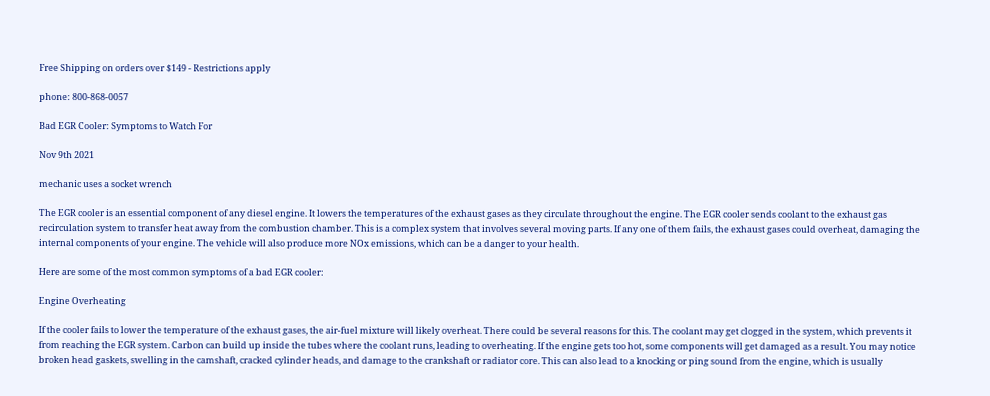Free Shipping on orders over $149 - Restrictions apply

phone: 800-868-0057

Bad EGR Cooler: Symptoms to Watch For

Nov 9th 2021

mechanic uses a socket wrench

The EGR cooler is an essential component of any diesel engine. It lowers the temperatures of the exhaust gases as they circulate throughout the engine. The EGR cooler sends coolant to the exhaust gas recirculation system to transfer heat away from the combustion chamber. This is a complex system that involves several moving parts. If any one of them fails, the exhaust gases could overheat, damaging the internal components of your engine. The vehicle will also produce more NOx emissions, which can be a danger to your health.

Here are some of the most common symptoms of a bad EGR cooler:

Engine Overheating

If the cooler fails to lower the temperature of the exhaust gases, the air-fuel mixture will likely overheat. There could be several reasons for this. The coolant may get clogged in the system, which prevents it from reaching the EGR system. Carbon can build up inside the tubes where the coolant runs, leading to overheating. If the engine gets too hot, some components will get damaged as a result. You may notice broken head gaskets, swelling in the camshaft, cracked cylinder heads, and damage to the crankshaft or radiator core. This can also lead to a knocking or ping sound from the engine, which is usually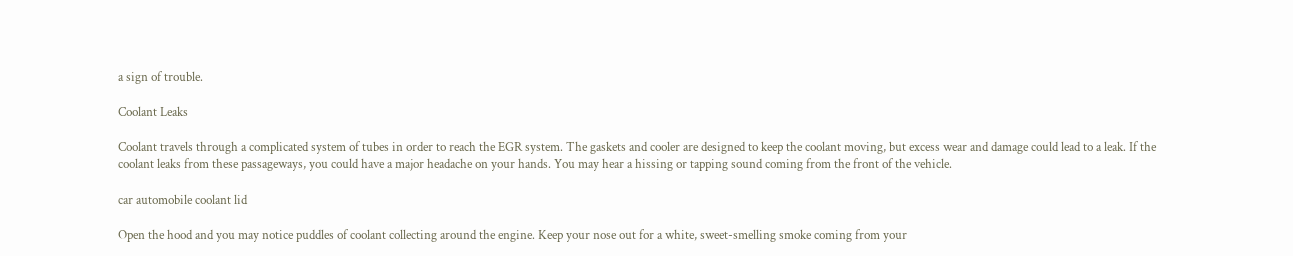a sign of trouble.

Coolant Leaks

Coolant travels through a complicated system of tubes in order to reach the EGR system. The gaskets and cooler are designed to keep the coolant moving, but excess wear and damage could lead to a leak. If the coolant leaks from these passageways, you could have a major headache on your hands. You may hear a hissing or tapping sound coming from the front of the vehicle.

car automobile coolant lid

Open the hood and you may notice puddles of coolant collecting around the engine. Keep your nose out for a white, sweet-smelling smoke coming from your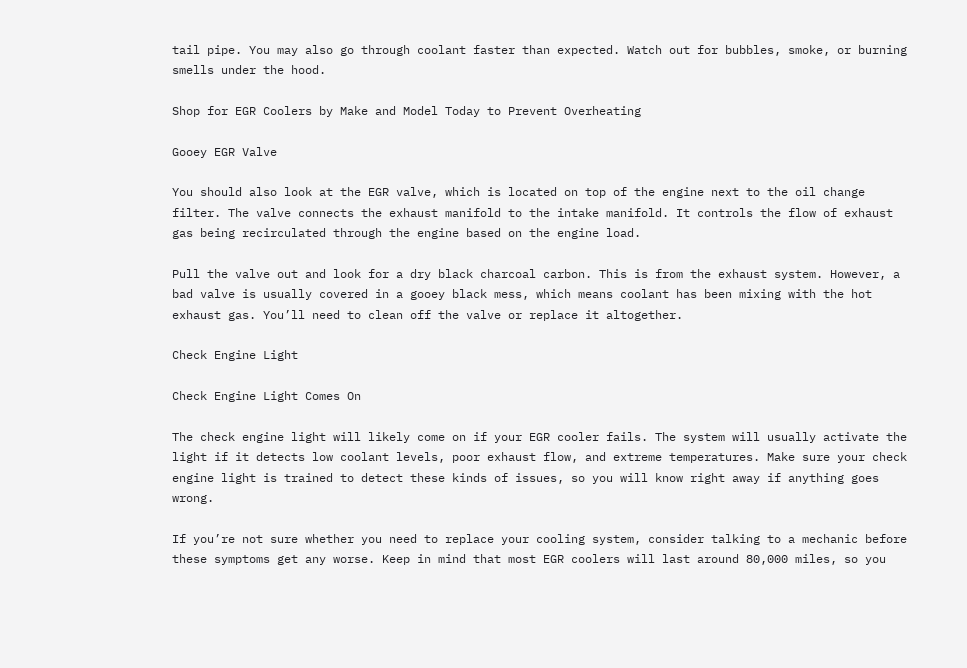tail pipe. You may also go through coolant faster than expected. Watch out for bubbles, smoke, or burning smells under the hood.

Shop for EGR Coolers by Make and Model Today to Prevent Overheating

Gooey EGR Valve

You should also look at the EGR valve, which is located on top of the engine next to the oil change filter. The valve connects the exhaust manifold to the intake manifold. It controls the flow of exhaust gas being recirculated through the engine based on the engine load.

Pull the valve out and look for a dry black charcoal carbon. This is from the exhaust system. However, a bad valve is usually covered in a gooey black mess, which means coolant has been mixing with the hot exhaust gas. You’ll need to clean off the valve or replace it altogether.

Check Engine Light

Check Engine Light Comes On

The check engine light will likely come on if your EGR cooler fails. The system will usually activate the light if it detects low coolant levels, poor exhaust flow, and extreme temperatures. Make sure your check engine light is trained to detect these kinds of issues, so you will know right away if anything goes wrong.

If you’re not sure whether you need to replace your cooling system, consider talking to a mechanic before these symptoms get any worse. Keep in mind that most EGR coolers will last around 80,000 miles, so you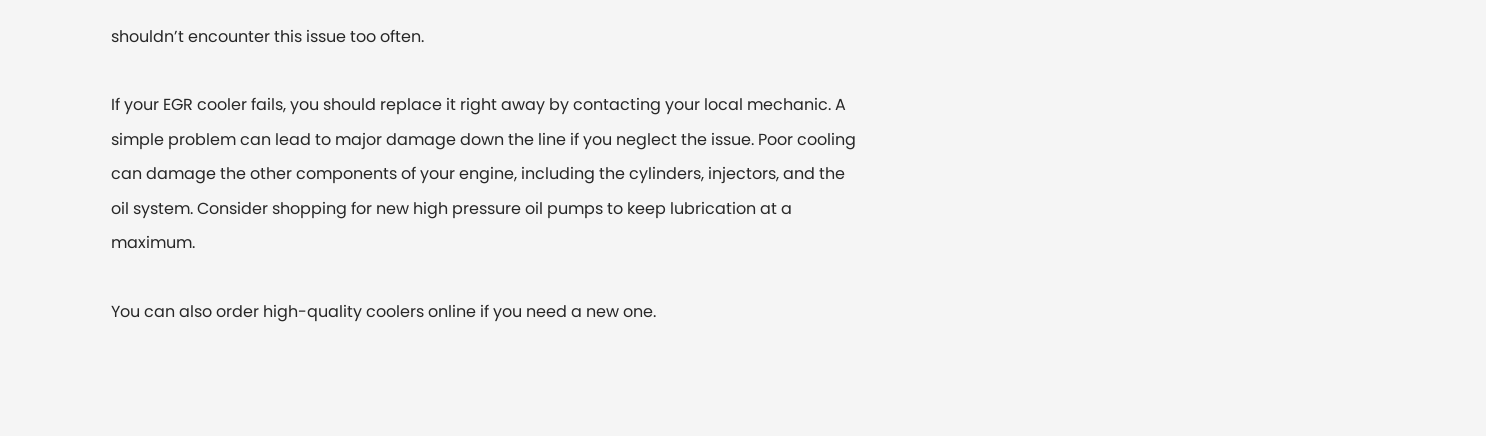shouldn’t encounter this issue too often.

If your EGR cooler fails, you should replace it right away by contacting your local mechanic. A simple problem can lead to major damage down the line if you neglect the issue. Poor cooling can damage the other components of your engine, including the cylinders, injectors, and the oil system. Consider shopping for new high pressure oil pumps to keep lubrication at a maximum.

You can also order high-quality coolers online if you need a new one.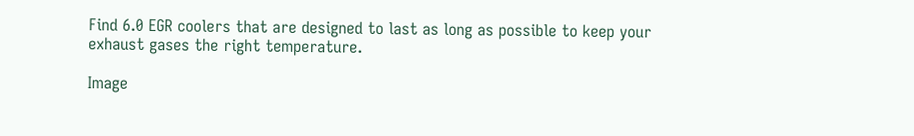Find 6.0 EGR coolers that are designed to last as long as possible to keep your exhaust gases the right temperature.

Image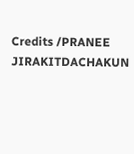Credits /PRANEE JIRAKITDACHAKUN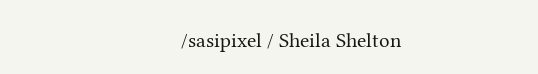/sasipixel / Sheila Shelton